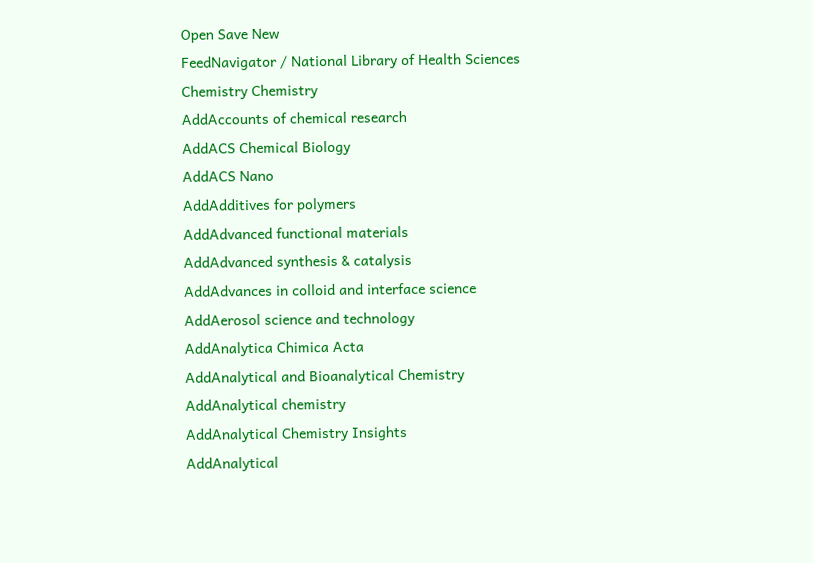Open Save New
FeedNavigator / National Library of Health Sciences
Chemistry Chemistry
AddAccounts of chemical research
AddACS Chemical Biology
AddACS Nano
AddAdditives for polymers
AddAdvanced functional materials
AddAdvanced synthesis & catalysis
AddAdvances in colloid and interface science
AddAerosol science and technology
AddAnalytica Chimica Acta
AddAnalytical and Bioanalytical Chemistry
AddAnalytical chemistry
AddAnalytical Chemistry Insights
AddAnalytical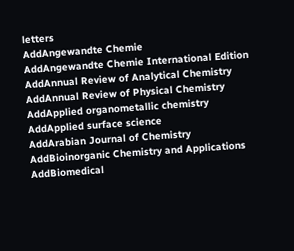letters
AddAngewandte Chemie
AddAngewandte Chemie International Edition
AddAnnual Review of Analytical Chemistry
AddAnnual Review of Physical Chemistry
AddApplied organometallic chemistry
AddApplied surface science
AddArabian Journal of Chemistry
AddBioinorganic Chemistry and Applications
AddBiomedical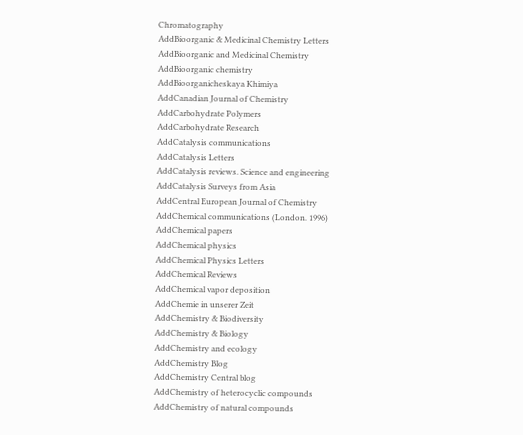Chromatography
AddBioorganic & Medicinal Chemistry Letters
AddBioorganic and Medicinal Chemistry
AddBioorganic chemistry
AddBioorganicheskaya Khimiya
AddCanadian Journal of Chemistry
AddCarbohydrate Polymers
AddCarbohydrate Research
AddCatalysis communications
AddCatalysis Letters
AddCatalysis reviews. Science and engineering
AddCatalysis Surveys from Asia
AddCentral European Journal of Chemistry
AddChemical communications (London. 1996)
AddChemical papers
AddChemical physics
AddChemical Physics Letters
AddChemical Reviews
AddChemical vapor deposition
AddChemie in unserer Zeit
AddChemistry & Biodiversity
AddChemistry & Biology
AddChemistry and ecology
AddChemistry Blog
AddChemistry Central blog
AddChemistry of heterocyclic compounds
AddChemistry of natural compounds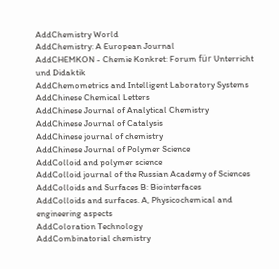AddChemistry World
AddChemistry: A European Journal
AddCHEMKON - Chemie Konkret: Forum für Unterricht und Didaktik
AddChemometrics and Intelligent Laboratory Systems
AddChinese Chemical Letters
AddChinese Journal of Analytical Chemistry
AddChinese Journal of Catalysis
AddChinese journal of chemistry
AddChinese Journal of Polymer Science
AddColloid and polymer science
AddColloid journal of the Russian Academy of Sciences
AddColloids and Surfaces B: Biointerfaces
AddColloids and surfaces. A, Physicochemical and engineering aspects
AddColoration Technology
AddCombinatorial chemistry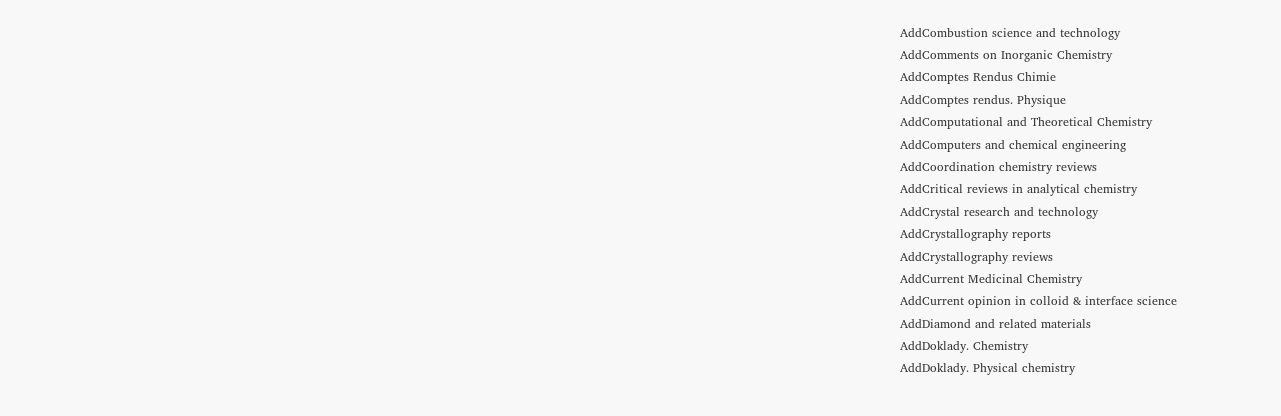AddCombustion science and technology
AddComments on Inorganic Chemistry
AddComptes Rendus Chimie
AddComptes rendus. Physique
AddComputational and Theoretical Chemistry
AddComputers and chemical engineering
AddCoordination chemistry reviews
AddCritical reviews in analytical chemistry
AddCrystal research and technology
AddCrystallography reports
AddCrystallography reviews
AddCurrent Medicinal Chemistry
AddCurrent opinion in colloid & interface science
AddDiamond and related materials
AddDoklady. Chemistry
AddDoklady. Physical chemistry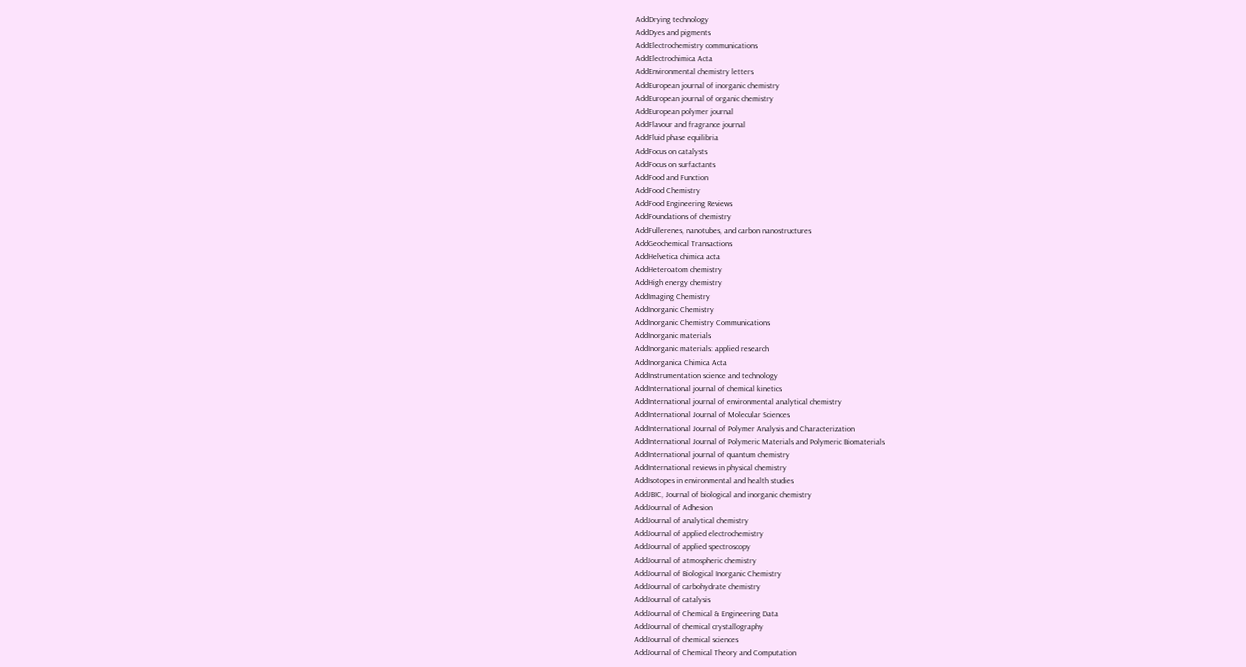AddDrying technology
AddDyes and pigments
AddElectrochemistry communications
AddElectrochimica Acta
AddEnvironmental chemistry letters
AddEuropean journal of inorganic chemistry
AddEuropean journal of organic chemistry
AddEuropean polymer journal
AddFlavour and fragrance journal
AddFluid phase equilibria
AddFocus on catalysts
AddFocus on surfactants
AddFood and Function
AddFood Chemistry
AddFood Engineering Reviews
AddFoundations of chemistry
AddFullerenes, nanotubes, and carbon nanostructures
AddGeochemical Transactions
AddHelvetica chimica acta
AddHeteroatom chemistry
AddHigh energy chemistry
AddImaging Chemistry
AddInorganic Chemistry
AddInorganic Chemistry Communications
AddInorganic materials
AddInorganic materials: applied research
AddInorganica Chimica Acta
AddInstrumentation science and technology
AddInternational journal of chemical kinetics
AddInternational journal of environmental analytical chemistry
AddInternational Journal of Molecular Sciences
AddInternational Journal of Polymer Analysis and Characterization
AddInternational Journal of Polymeric Materials and Polymeric Biomaterials
AddInternational journal of quantum chemistry
AddInternational reviews in physical chemistry
AddIsotopes in environmental and health studies
AddJBIC, Journal of biological and inorganic chemistry
AddJournal of Adhesion
AddJournal of analytical chemistry
AddJournal of applied electrochemistry
AddJournal of applied spectroscopy
AddJournal of atmospheric chemistry
AddJournal of Biological Inorganic Chemistry
AddJournal of carbohydrate chemistry
AddJournal of catalysis
AddJournal of Chemical & Engineering Data
AddJournal of chemical crystallography
AddJournal of chemical sciences
AddJournal of Chemical Theory and Computation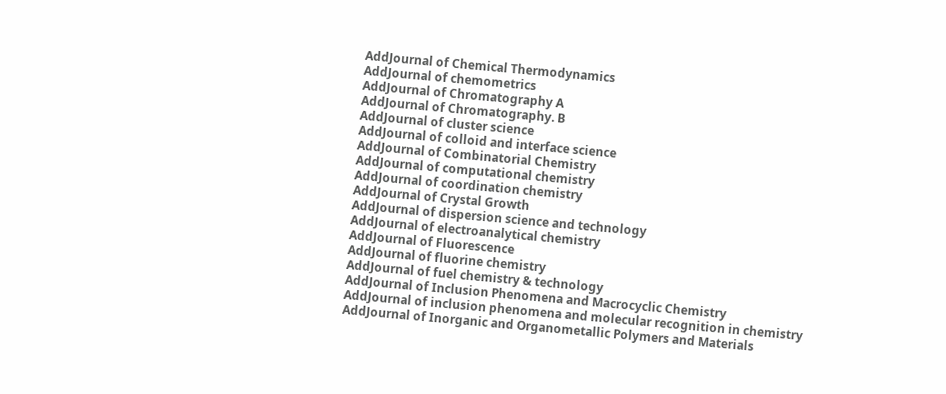AddJournal of Chemical Thermodynamics
AddJournal of chemometrics
AddJournal of Chromatography A
AddJournal of Chromatography. B
AddJournal of cluster science
AddJournal of colloid and interface science
AddJournal of Combinatorial Chemistry
AddJournal of computational chemistry
AddJournal of coordination chemistry
AddJournal of Crystal Growth
AddJournal of dispersion science and technology
AddJournal of electroanalytical chemistry
AddJournal of Fluorescence
AddJournal of fluorine chemistry
AddJournal of fuel chemistry & technology
AddJournal of Inclusion Phenomena and Macrocyclic Chemistry
AddJournal of inclusion phenomena and molecular recognition in chemistry
AddJournal of Inorganic and Organometallic Polymers and Materials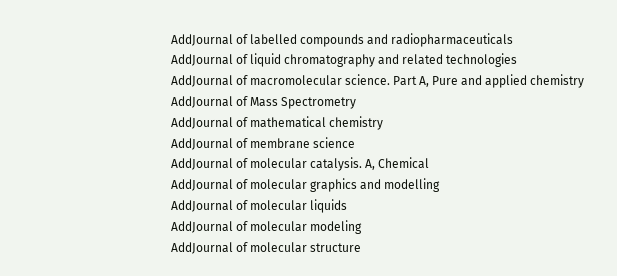AddJournal of labelled compounds and radiopharmaceuticals
AddJournal of liquid chromatography and related technologies
AddJournal of macromolecular science. Part A, Pure and applied chemistry
AddJournal of Mass Spectrometry
AddJournal of mathematical chemistry
AddJournal of membrane science
AddJournal of molecular catalysis. A, Chemical
AddJournal of molecular graphics and modelling
AddJournal of molecular liquids
AddJournal of molecular modeling
AddJournal of molecular structure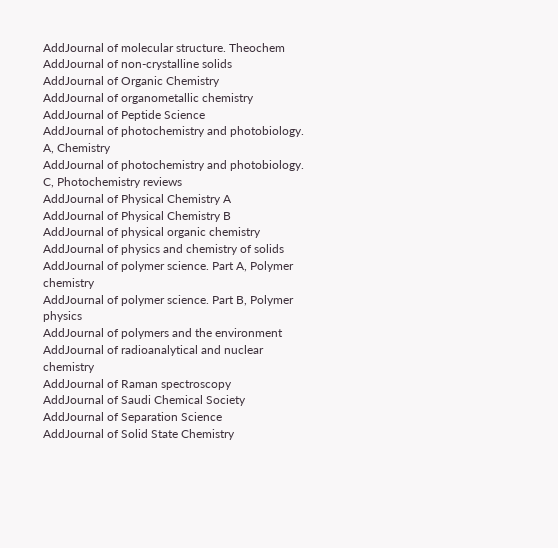AddJournal of molecular structure. Theochem
AddJournal of non-crystalline solids
AddJournal of Organic Chemistry
AddJournal of organometallic chemistry
AddJournal of Peptide Science
AddJournal of photochemistry and photobiology. A, Chemistry
AddJournal of photochemistry and photobiology. C, Photochemistry reviews
AddJournal of Physical Chemistry A
AddJournal of Physical Chemistry B
AddJournal of physical organic chemistry
AddJournal of physics and chemistry of solids
AddJournal of polymer science. Part A, Polymer chemistry
AddJournal of polymer science. Part B, Polymer physics
AddJournal of polymers and the environment
AddJournal of radioanalytical and nuclear chemistry
AddJournal of Raman spectroscopy
AddJournal of Saudi Chemical Society
AddJournal of Separation Science
AddJournal of Solid State Chemistry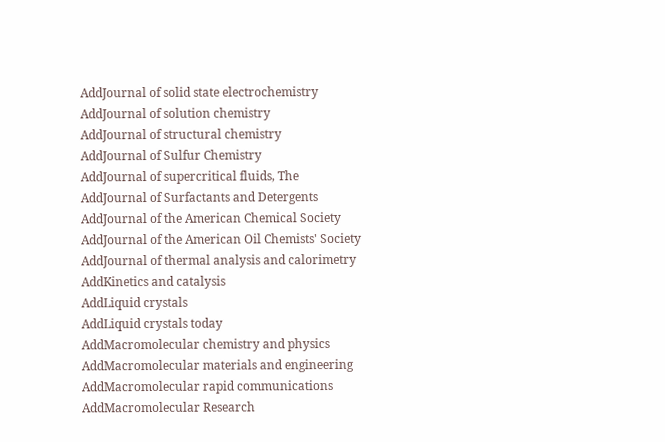AddJournal of solid state electrochemistry
AddJournal of solution chemistry
AddJournal of structural chemistry
AddJournal of Sulfur Chemistry
AddJournal of supercritical fluids, The
AddJournal of Surfactants and Detergents
AddJournal of the American Chemical Society
AddJournal of the American Oil Chemists' Society
AddJournal of thermal analysis and calorimetry
AddKinetics and catalysis
AddLiquid crystals
AddLiquid crystals today
AddMacromolecular chemistry and physics
AddMacromolecular materials and engineering
AddMacromolecular rapid communications
AddMacromolecular Research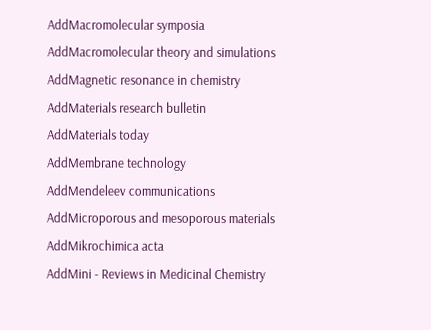AddMacromolecular symposia
AddMacromolecular theory and simulations
AddMagnetic resonance in chemistry
AddMaterials research bulletin
AddMaterials today
AddMembrane technology
AddMendeleev communications
AddMicroporous and mesoporous materials
AddMikrochimica acta
AddMini - Reviews in Medicinal Chemistry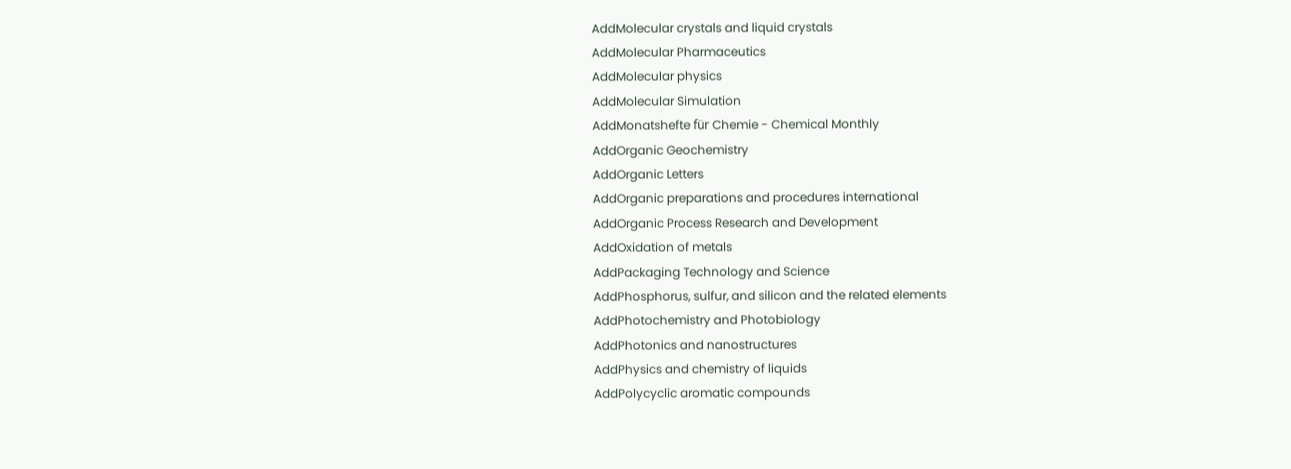AddMolecular crystals and liquid crystals
AddMolecular Pharmaceutics
AddMolecular physics
AddMolecular Simulation
AddMonatshefte für Chemie - Chemical Monthly
AddOrganic Geochemistry
AddOrganic Letters
AddOrganic preparations and procedures international
AddOrganic Process Research and Development
AddOxidation of metals
AddPackaging Technology and Science
AddPhosphorus, sulfur, and silicon and the related elements
AddPhotochemistry and Photobiology
AddPhotonics and nanostructures
AddPhysics and chemistry of liquids
AddPolycyclic aromatic compounds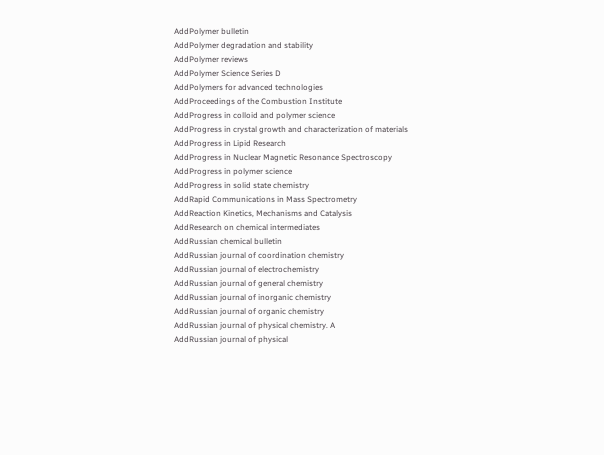AddPolymer bulletin
AddPolymer degradation and stability
AddPolymer reviews
AddPolymer Science Series D
AddPolymers for advanced technologies
AddProceedings of the Combustion Institute
AddProgress in colloid and polymer science
AddProgress in crystal growth and characterization of materials
AddProgress in Lipid Research
AddProgress in Nuclear Magnetic Resonance Spectroscopy
AddProgress in polymer science
AddProgress in solid state chemistry
AddRapid Communications in Mass Spectrometry
AddReaction Kinetics, Mechanisms and Catalysis
AddResearch on chemical intermediates
AddRussian chemical bulletin
AddRussian journal of coordination chemistry
AddRussian journal of electrochemistry
AddRussian journal of general chemistry
AddRussian journal of inorganic chemistry
AddRussian journal of organic chemistry
AddRussian journal of physical chemistry. A
AddRussian journal of physical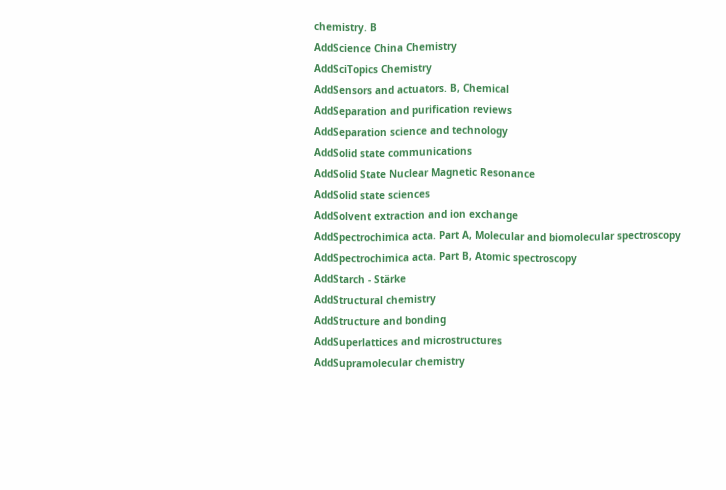chemistry. B
AddScience China Chemistry
AddSciTopics Chemistry
AddSensors and actuators. B, Chemical
AddSeparation and purification reviews
AddSeparation science and technology
AddSolid state communications
AddSolid State Nuclear Magnetic Resonance
AddSolid state sciences
AddSolvent extraction and ion exchange
AddSpectrochimica acta. Part A, Molecular and biomolecular spectroscopy
AddSpectrochimica acta. Part B, Atomic spectroscopy
AddStarch - Stärke
AddStructural chemistry
AddStructure and bonding
AddSuperlattices and microstructures
AddSupramolecular chemistry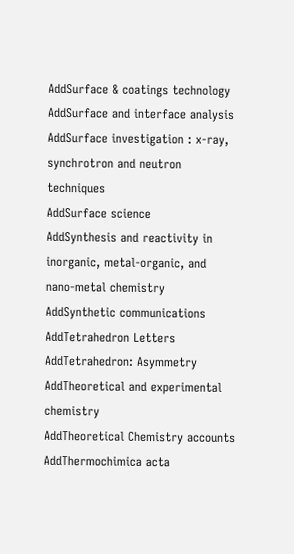AddSurface & coatings technology
AddSurface and interface analysis
AddSurface investigation : x-ray, synchrotron and neutron techniques
AddSurface science
AddSynthesis and reactivity in inorganic, metal-organic, and nano-metal chemistry
AddSynthetic communications
AddTetrahedron Letters
AddTetrahedron: Asymmetry
AddTheoretical and experimental chemistry
AddTheoretical Chemistry accounts
AddThermochimica acta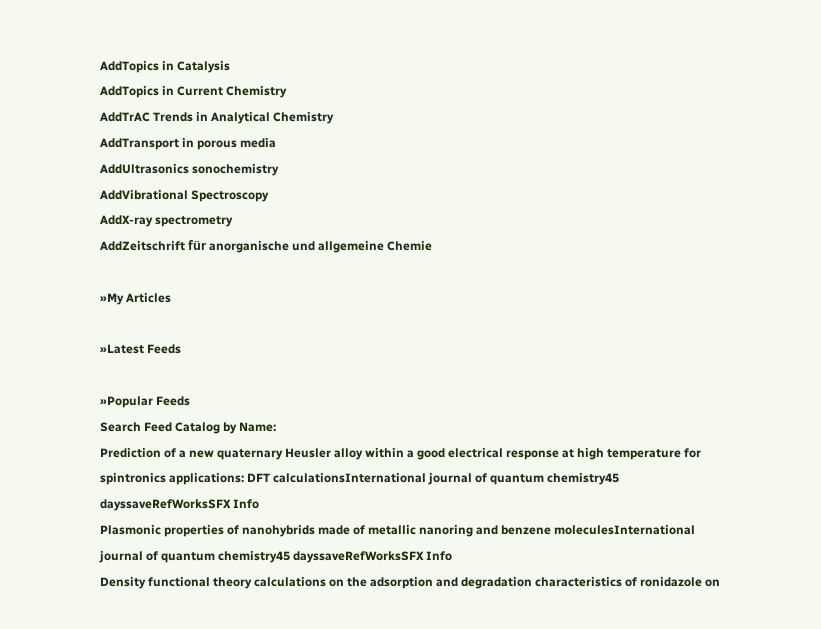AddTopics in Catalysis
AddTopics in Current Chemistry
AddTrAC Trends in Analytical Chemistry
AddTransport in porous media
AddUltrasonics sonochemistry
AddVibrational Spectroscopy
AddX-ray spectrometry
AddZeitschrift für anorganische und allgemeine Chemie

»My Articles

»Latest Feeds

»Popular Feeds
Search Feed Catalog by Name:
Prediction of a new quaternary Heusler alloy within a good electrical response at high temperature for spintronics applications: DFT calculationsInternational journal of quantum chemistry45 dayssaveRefWorksSFX Info
Plasmonic properties of nanohybrids made of metallic nanoring and benzene moleculesInternational journal of quantum chemistry45 dayssaveRefWorksSFX Info
Density functional theory calculations on the adsorption and degradation characteristics of ronidazole on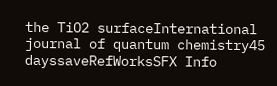the TiO2 surfaceInternational journal of quantum chemistry45 dayssaveRefWorksSFX Info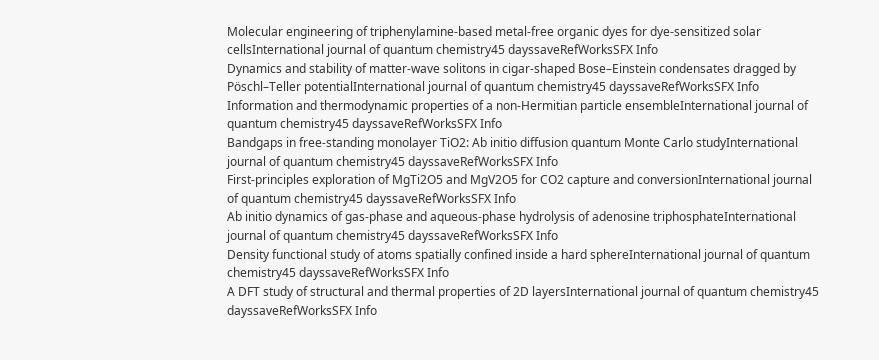Molecular engineering of triphenylamine‐based metal‐free organic dyes for dye‐sensitized solar cellsInternational journal of quantum chemistry45 dayssaveRefWorksSFX Info
Dynamics and stability of matter‐wave solitons in cigar‐shaped Bose–Einstein condensates dragged by Pöschl–Teller potentialInternational journal of quantum chemistry45 dayssaveRefWorksSFX Info
Information and thermodynamic properties of a non‐Hermitian particle ensembleInternational journal of quantum chemistry45 dayssaveRefWorksSFX Info
Bandgaps in free‐standing monolayer TiO2: Ab initio diffusion quantum Monte Carlo studyInternational journal of quantum chemistry45 dayssaveRefWorksSFX Info
First‐principles exploration of MgTi2O5 and MgV2O5 for CO2 capture and conversionInternational journal of quantum chemistry45 dayssaveRefWorksSFX Info
Ab initio dynamics of gas‐phase and aqueous‐phase hydrolysis of adenosine triphosphateInternational journal of quantum chemistry45 dayssaveRefWorksSFX Info
Density functional study of atoms spatially confined inside a hard sphereInternational journal of quantum chemistry45 dayssaveRefWorksSFX Info
A DFT study of structural and thermal properties of 2D layersInternational journal of quantum chemistry45 dayssaveRefWorksSFX Info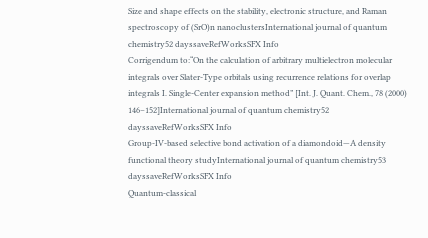Size and shape effects on the stability, electronic structure, and Raman spectroscopy of (SrO)n nanoclustersInternational journal of quantum chemistry52 dayssaveRefWorksSFX Info
Corrigendum to:“On the calculation of arbitrary multielectron molecular integrals over Slater‐Type orbitals using recurrence relations for overlap integrals I. Single‐Center expansion method” [Int. J. Quant. Chem., 78 (2000) 146–152]International journal of quantum chemistry52 dayssaveRefWorksSFX Info
Group‐IV‐based selective bond activation of a diamondoid—A density functional theory studyInternational journal of quantum chemistry53 dayssaveRefWorksSFX Info
Quantum‐classical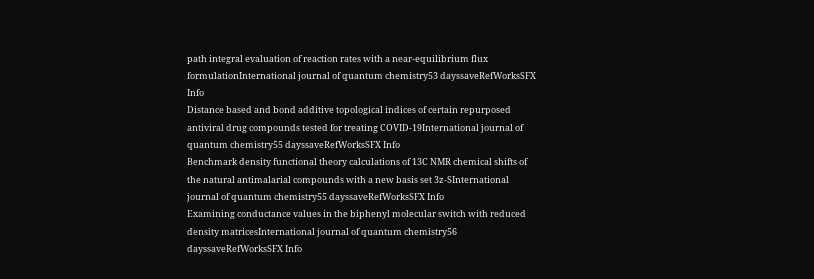path integral evaluation of reaction rates with a near‐equilibrium flux formulationInternational journal of quantum chemistry53 dayssaveRefWorksSFX Info
Distance based and bond additive topological indices of certain repurposed antiviral drug compounds tested for treating COVID‐19International journal of quantum chemistry55 dayssaveRefWorksSFX Info
Benchmark density functional theory calculations of 13C NMR chemical shifts of the natural antimalarial compounds with a new basis set 3z‐SInternational journal of quantum chemistry55 dayssaveRefWorksSFX Info
Examining conductance values in the biphenyl molecular switch with reduced density matricesInternational journal of quantum chemistry56 dayssaveRefWorksSFX Info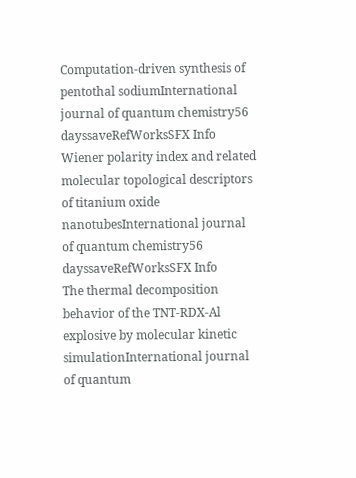Computation‐driven synthesis of pentothal sodiumInternational journal of quantum chemistry56 dayssaveRefWorksSFX Info
Wiener polarity index and related molecular topological descriptors of titanium oxide nanotubesInternational journal of quantum chemistry56 dayssaveRefWorksSFX Info
The thermal decomposition behavior of the TNT‐RDX‐Al explosive by molecular kinetic simulationInternational journal of quantum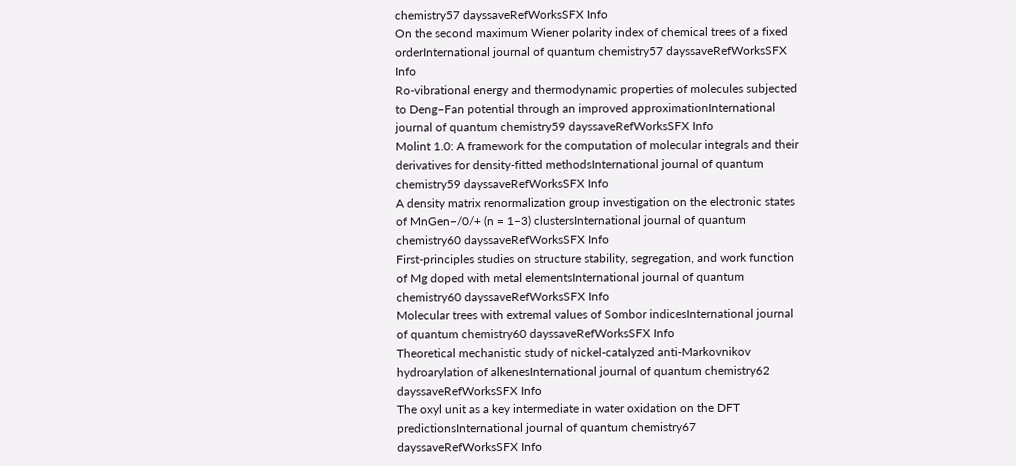chemistry57 dayssaveRefWorksSFX Info
On the second maximum Wiener polarity index of chemical trees of a fixed orderInternational journal of quantum chemistry57 dayssaveRefWorksSFX Info
Ro‐vibrational energy and thermodynamic properties of molecules subjected to Deng–Fan potential through an improved approximationInternational journal of quantum chemistry59 dayssaveRefWorksSFX Info
Molint 1.0: A framework for the computation of molecular integrals and their derivatives for density‐fitted methodsInternational journal of quantum chemistry59 dayssaveRefWorksSFX Info
A density matrix renormalization group investigation on the electronic states of MnGen−/0/+ (n = 1–3) clustersInternational journal of quantum chemistry60 dayssaveRefWorksSFX Info
First‐principles studies on structure stability, segregation, and work function of Mg doped with metal elementsInternational journal of quantum chemistry60 dayssaveRefWorksSFX Info
Molecular trees with extremal values of Sombor indicesInternational journal of quantum chemistry60 dayssaveRefWorksSFX Info
Theoretical mechanistic study of nickel‐catalyzed anti‐Markovnikov hydroarylation of alkenesInternational journal of quantum chemistry62 dayssaveRefWorksSFX Info
The oxyl unit as a key intermediate in water oxidation on the DFT predictionsInternational journal of quantum chemistry67 dayssaveRefWorksSFX Info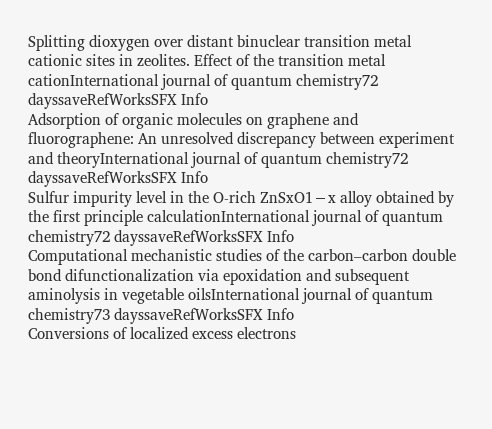Splitting dioxygen over distant binuclear transition metal cationic sites in zeolites. Effect of the transition metal cationInternational journal of quantum chemistry72 dayssaveRefWorksSFX Info
Adsorption of organic molecules on graphene and fluorographene: An unresolved discrepancy between experiment and theoryInternational journal of quantum chemistry72 dayssaveRefWorksSFX Info
Sulfur impurity level in the O‐rich ZnSxO1−x alloy obtained by the first principle calculationInternational journal of quantum chemistry72 dayssaveRefWorksSFX Info
Computational mechanistic studies of the carbon–carbon double bond difunctionalization via epoxidation and subsequent aminolysis in vegetable oilsInternational journal of quantum chemistry73 dayssaveRefWorksSFX Info
Conversions of localized excess electrons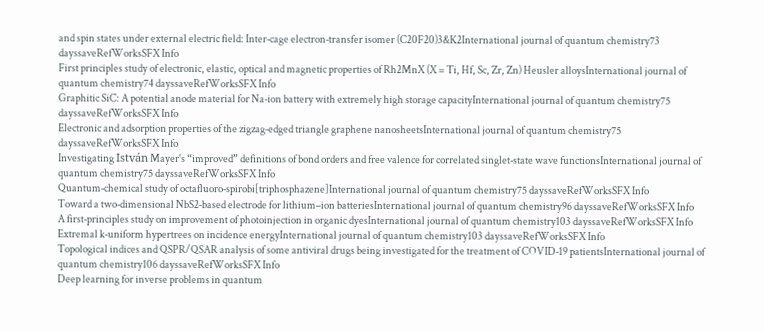and spin states under external electric field: Inter‐cage electron‐transfer isomer (C20F20)3&K2International journal of quantum chemistry73 dayssaveRefWorksSFX Info
First principles study of electronic, elastic, optical and magnetic properties of Rh2MnX (X = Ti, Hf, Sc, Zr, Zn) Heusler alloysInternational journal of quantum chemistry74 dayssaveRefWorksSFX Info
Graphitic SiC: A potential anode material for Na‐ion battery with extremely high storage capacityInternational journal of quantum chemistry75 dayssaveRefWorksSFX Info
Electronic and adsorption properties of the zigzag‐edged triangle graphene nanosheetsInternational journal of quantum chemistry75 dayssaveRefWorksSFX Info
Investigating István Mayer's “improved” definitions of bond orders and free valence for correlated singlet‐state wave functionsInternational journal of quantum chemistry75 dayssaveRefWorksSFX Info
Quantum‐chemical study of octafluoro‐spirobi[triphosphazene]International journal of quantum chemistry75 dayssaveRefWorksSFX Info
Toward a two‐dimensional NbS2‐based electrode for lithium–ion batteriesInternational journal of quantum chemistry96 dayssaveRefWorksSFX Info
A first‐principles study on improvement of photoinjection in organic dyesInternational journal of quantum chemistry103 dayssaveRefWorksSFX Info
Extremal k‐uniform hypertrees on incidence energyInternational journal of quantum chemistry103 dayssaveRefWorksSFX Info
Topological indices and QSPR/QSAR analysis of some antiviral drugs being investigated for the treatment of COVID‐19 patientsInternational journal of quantum chemistry106 dayssaveRefWorksSFX Info
Deep learning for inverse problems in quantum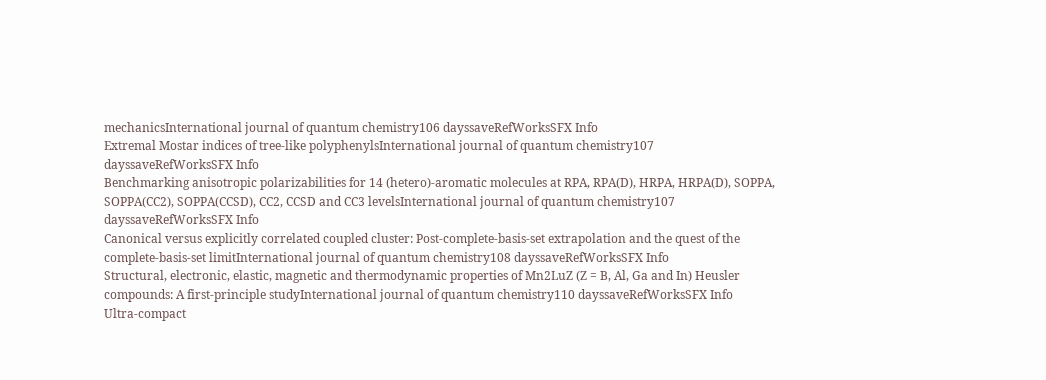mechanicsInternational journal of quantum chemistry106 dayssaveRefWorksSFX Info
Extremal Mostar indices of tree‐like polyphenylsInternational journal of quantum chemistry107 dayssaveRefWorksSFX Info
Benchmarking anisotropic polarizabilities for 14 (hetero)‐aromatic molecules at RPA, RPA(D), HRPA, HRPA(D), SOPPA, SOPPA(CC2), SOPPA(CCSD), CC2, CCSD and CC3 levelsInternational journal of quantum chemistry107 dayssaveRefWorksSFX Info
Canonical versus explicitly correlated coupled cluster: Post‐complete‐basis‐set extrapolation and the quest of the complete‐basis‐set limitInternational journal of quantum chemistry108 dayssaveRefWorksSFX Info
Structural, electronic, elastic, magnetic and thermodynamic properties of Mn2LuZ (Z = B, Al, Ga and In) Heusler compounds: A first‐principle studyInternational journal of quantum chemistry110 dayssaveRefWorksSFX Info
Ultra‐compact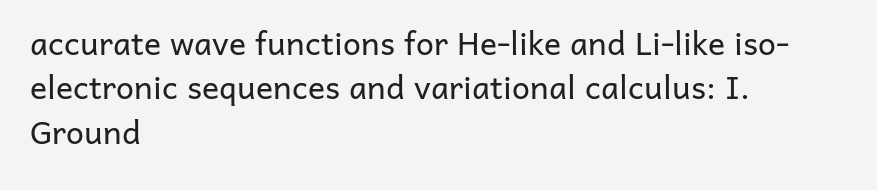accurate wave functions for He‐like and Li‐like iso‐electronic sequences and variational calculus: I. Ground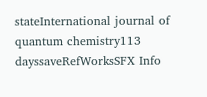stateInternational journal of quantum chemistry113 dayssaveRefWorksSFX Info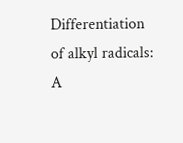Differentiation of alkyl radicals: A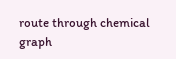route through chemical graph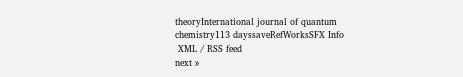theoryInternational journal of quantum chemistry113 dayssaveRefWorksSFX Info
 XML / RSS feed
next »